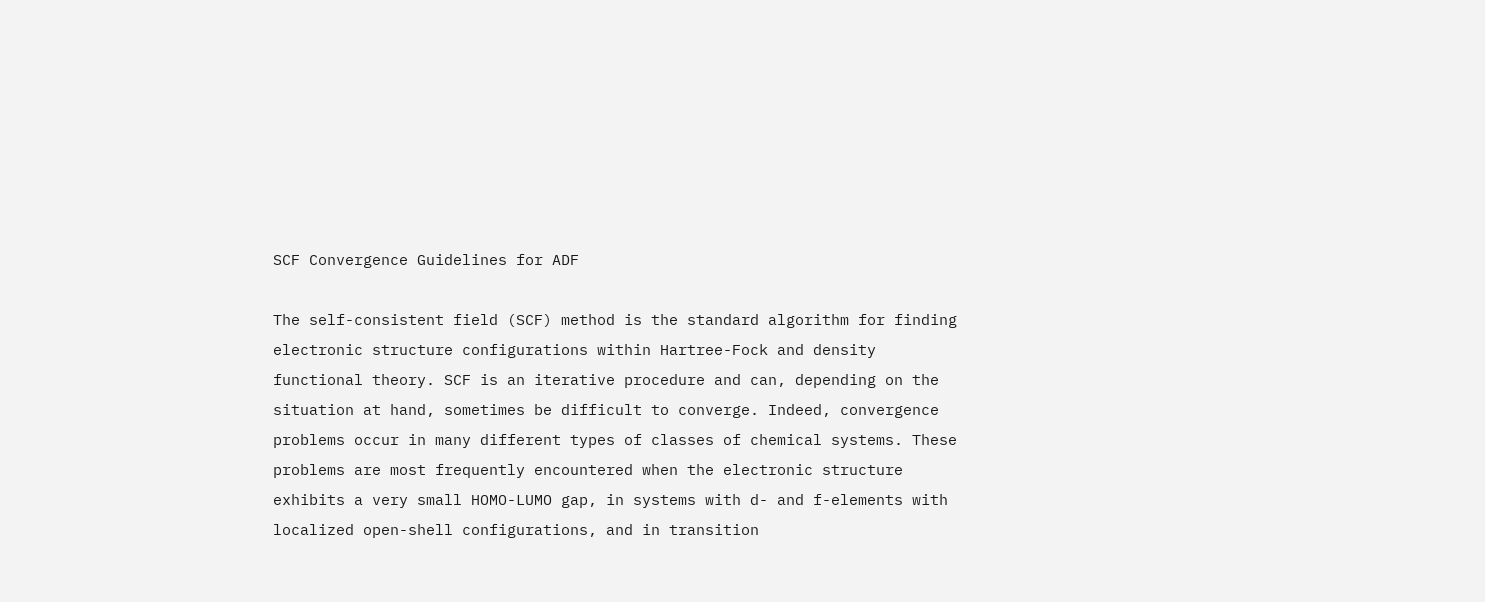SCF Convergence Guidelines for ADF

The self-consistent field (SCF) method is the standard algorithm for finding electronic structure configurations within Hartree-Fock and density functional theory. SCF is an iterative procedure and can, depending on the situation at hand, sometimes be difficult to converge. Indeed, convergence problems occur in many different types of classes of chemical systems. These problems are most frequently encountered when the electronic structure exhibits a very small HOMO-LUMO gap, in systems with d- and f-elements with localized open-shell configurations, and in transition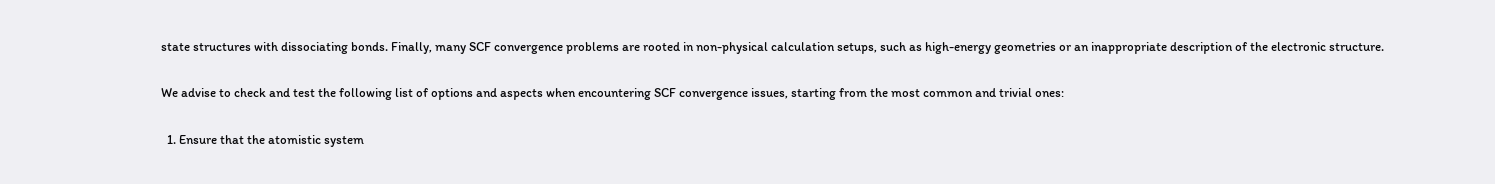state structures with dissociating bonds. Finally, many SCF convergence problems are rooted in non-physical calculation setups, such as high-energy geometries or an inappropriate description of the electronic structure.

We advise to check and test the following list of options and aspects when encountering SCF convergence issues, starting from the most common and trivial ones:

  1. Ensure that the atomistic system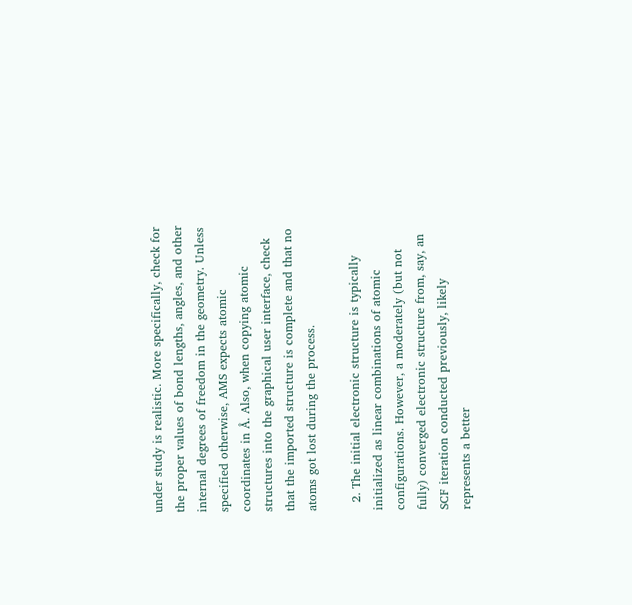under study is realistic. More specifically, check for the proper values of bond lengths, angles, and other internal degrees of freedom in the geometry. Unless specified otherwise, AMS expects atomic coordinates in Å. Also, when copying atomic structures into the graphical user interface, check that the imported structure is complete and that no atoms got lost during the process.

  2. The initial electronic structure is typically initialized as linear combinations of atomic configurations. However, a moderately (but not fully) converged electronic structure from, say, an SCF iteration conducted previously, likely represents a better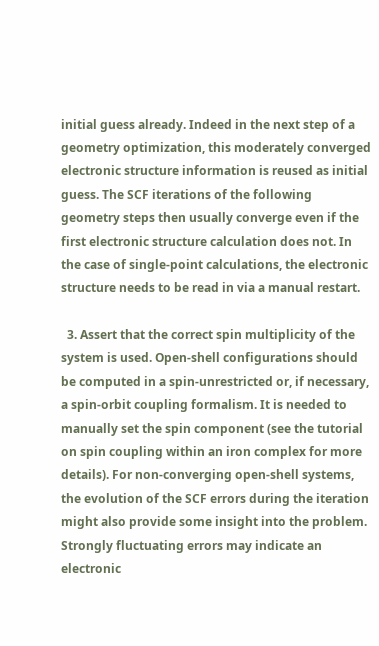initial guess already. Indeed in the next step of a geometry optimization, this moderately converged electronic structure information is reused as initial guess. The SCF iterations of the following geometry steps then usually converge even if the first electronic structure calculation does not. In the case of single-point calculations, the electronic structure needs to be read in via a manual restart.

  3. Assert that the correct spin multiplicity of the system is used. Open-shell configurations should be computed in a spin-unrestricted or, if necessary, a spin-orbit coupling formalism. It is needed to manually set the spin component (see the tutorial on spin coupling within an iron complex for more details). For non-converging open-shell systems, the evolution of the SCF errors during the iteration might also provide some insight into the problem. Strongly fluctuating errors may indicate an electronic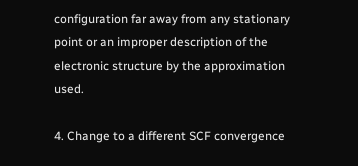configuration far away from any stationary point or an improper description of the electronic structure by the approximation used.

4. Change to a different SCF convergence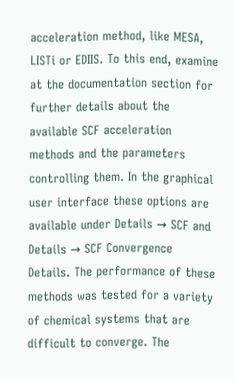acceleration method, like MESA, LISTi or EDIIS. To this end, examine at the documentation section for further details about the available SCF acceleration methods and the parameters controlling them. In the graphical user interface these options are available under Details → SCF and Details → SCF Convergence Details. The performance of these methods was tested for a variety of chemical systems that are difficult to converge. The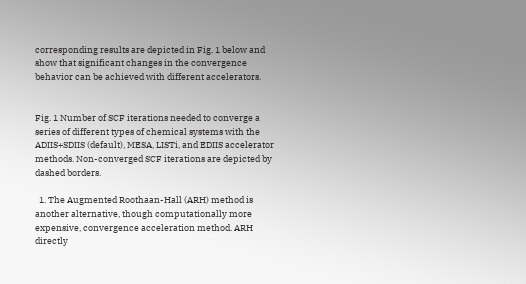corresponding results are depicted in Fig. 1 below and show that significant changes in the convergence behavior can be achieved with different accelerators.


Fig. 1 Number of SCF iterations needed to converge a series of different types of chemical systems with the ADIIS+SDIIS (default), MESA, LISTi, and EDIIS accelerator methods. Non-converged SCF iterations are depicted by dashed borders.

  1. The Augmented Roothaan-Hall (ARH) method is another alternative, though computationally more expensive, convergence acceleration method. ARH directly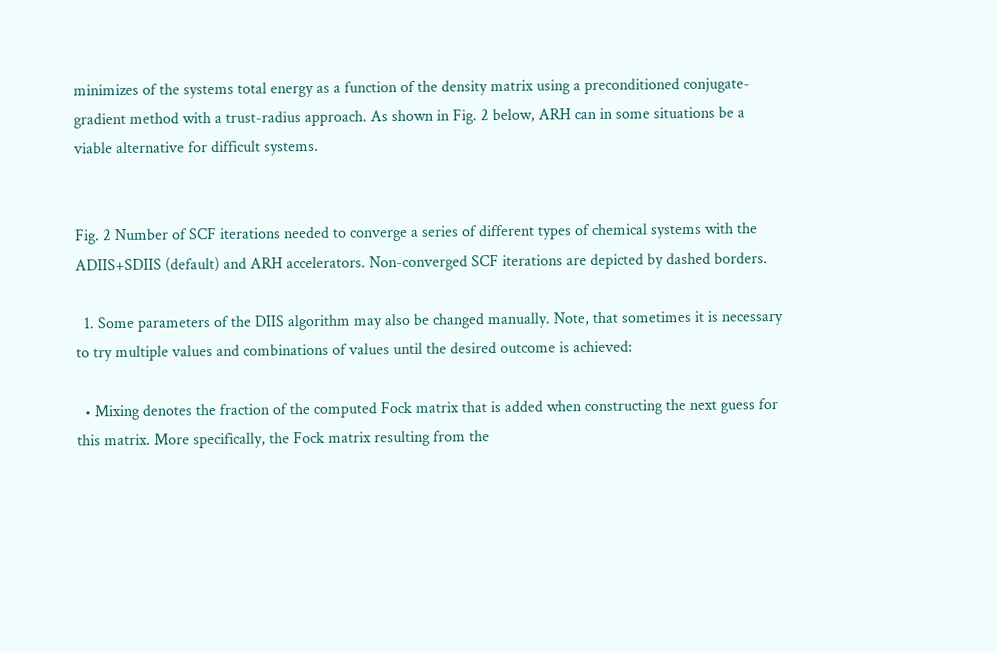minimizes of the systems total energy as a function of the density matrix using a preconditioned conjugate-gradient method with a trust-radius approach. As shown in Fig. 2 below, ARH can in some situations be a viable alternative for difficult systems.


Fig. 2 Number of SCF iterations needed to converge a series of different types of chemical systems with the ADIIS+SDIIS (default) and ARH accelerators. Non-converged SCF iterations are depicted by dashed borders.

  1. Some parameters of the DIIS algorithm may also be changed manually. Note, that sometimes it is necessary to try multiple values and combinations of values until the desired outcome is achieved:

  • Mixing denotes the fraction of the computed Fock matrix that is added when constructing the next guess for this matrix. More specifically, the Fock matrix resulting from the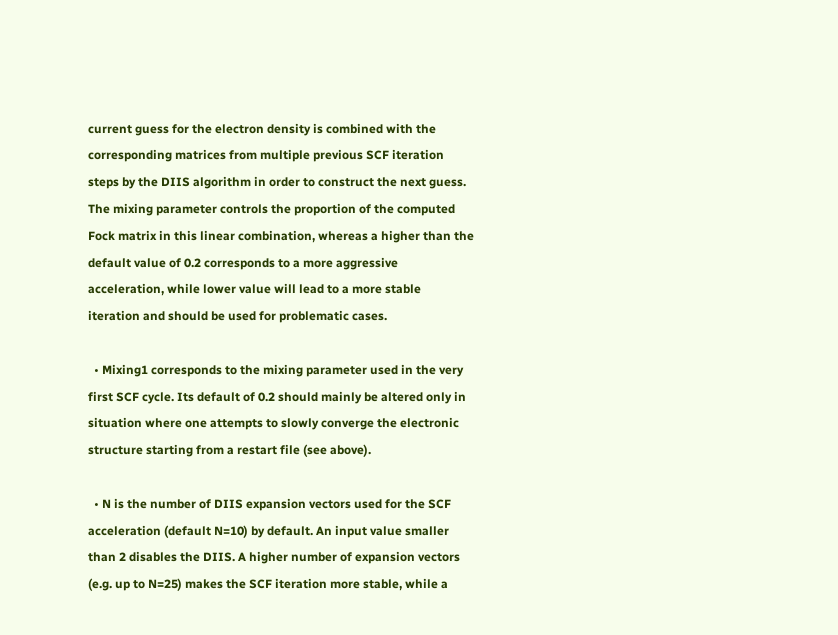current guess for the electron density is combined with the corresponding matrices from multiple previous SCF iteration steps by the DIIS algorithm in order to construct the next guess. The mixing parameter controls the proportion of the computed Fock matrix in this linear combination, whereas a higher than the default value of 0.2 corresponds to a more aggressive acceleration, while lower value will lead to a more stable iteration and should be used for problematic cases.

  • Mixing1 corresponds to the mixing parameter used in the very first SCF cycle. Its default of 0.2 should mainly be altered only in situation where one attempts to slowly converge the electronic structure starting from a restart file (see above).

  • N is the number of DIIS expansion vectors used for the SCF acceleration (default N=10) by default. An input value smaller than 2 disables the DIIS. A higher number of expansion vectors (e.g. up to N=25) makes the SCF iteration more stable, while a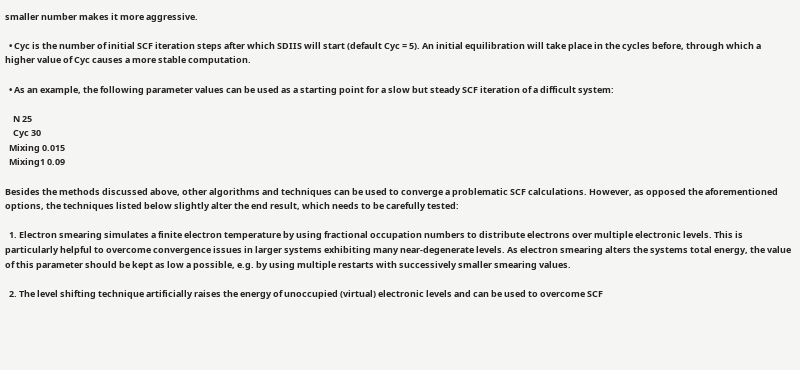smaller number makes it more aggressive.

  • Cyc is the number of initial SCF iteration steps after which SDIIS will start (default Cyc = 5). An initial equilibration will take place in the cycles before, through which a higher value of Cyc causes a more stable computation.

  • As an example, the following parameter values can be used as a starting point for a slow but steady SCF iteration of a difficult system:

    N 25
    Cyc 30
  Mixing 0.015
  Mixing1 0.09

Besides the methods discussed above, other algorithms and techniques can be used to converge a problematic SCF calculations. However, as opposed the aforementioned options, the techniques listed below slightly alter the end result, which needs to be carefully tested:

  1. Electron smearing simulates a finite electron temperature by using fractional occupation numbers to distribute electrons over multiple electronic levels. This is particularly helpful to overcome convergence issues in larger systems exhibiting many near-degenerate levels. As electron smearing alters the systems total energy, the value of this parameter should be kept as low a possible, e.g. by using multiple restarts with successively smaller smearing values.

  2. The level shifting technique artificially raises the energy of unoccupied (virtual) electronic levels and can be used to overcome SCF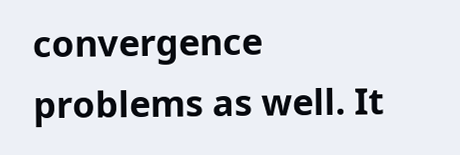convergence problems as well. It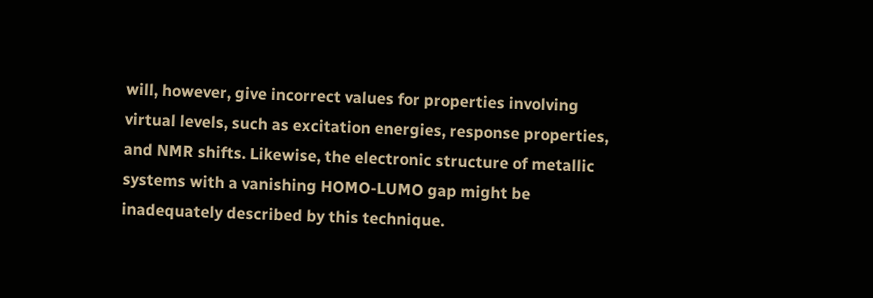will, however, give incorrect values for properties involving virtual levels, such as excitation energies, response properties, and NMR shifts. Likewise, the electronic structure of metallic systems with a vanishing HOMO-LUMO gap might be inadequately described by this technique.